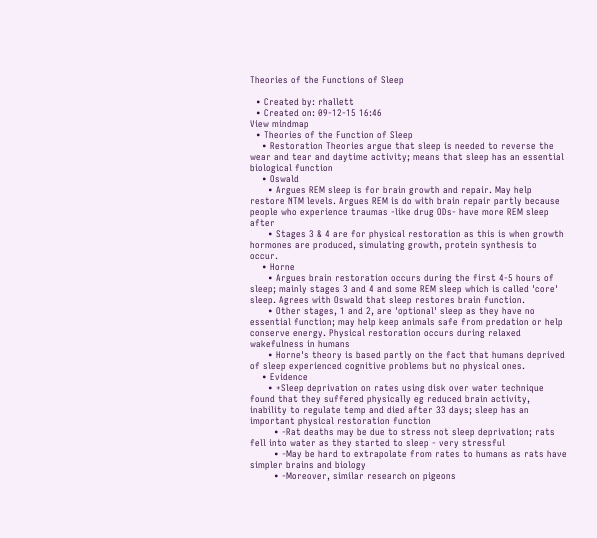Theories of the Functions of Sleep

  • Created by: rhallett
  • Created on: 09-12-15 16:46
View mindmap
  • Theories of the Function of Sleep
    • Restoration Theories argue that sleep is needed to reverse the wear and tear and daytime activity; means that sleep has an essential biological function
    • Oswald
      • Argues REM sleep is for brain growth and repair. May help restore NTM levels. Argues REM is do with brain repair partly because people who experience traumas -like drug ODs- have more REM sleep after
      • Stages 3 & 4 are for physical restoration as this is when growth hormones are produced, simulating growth, protein synthesis to occur.
    • Horne
      • Argues brain restoration occurs during the first 4-5 hours of sleep; mainly stages 3 and 4 and some REM sleep which is called 'core' sleep. Agrees with Oswald that sleep restores brain function.
      • Other stages, 1 and 2, are 'optional' sleep as they have no essential function; may help keep animals safe from predation or help conserve energy. Physical restoration occurs during relaxed wakefulness in humans
      • Horne's theory is based partly on the fact that humans deprived of sleep experienced cognitive problems but no physical ones.
    • Evidence
      • +Sleep deprivation on rates using disk over water technique found that they suffered physically eg reduced brain activity, inability to regulate temp and died after 33 days; sleep has an important physical restoration function
        • -Rat deaths may be due to stress not sleep deprivation; rats fell into water as they started to sleep - very stressful
        • -May be hard to extrapolate from rates to humans as rats have simpler brains and biology
        • -Moreover, similar research on pigeons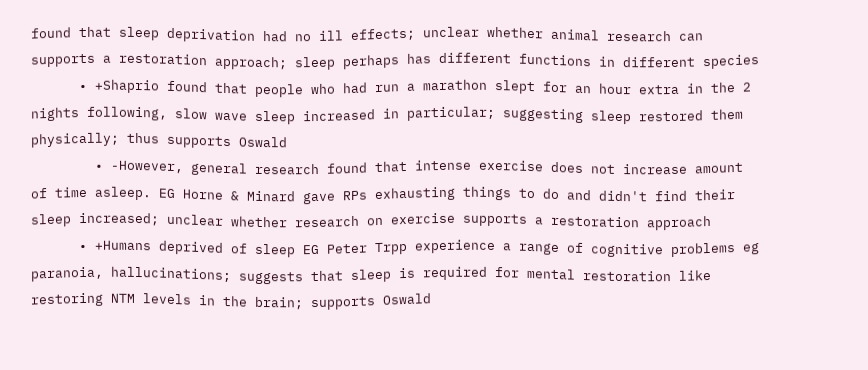found that sleep deprivation had no ill effects; unclear whether animal research can supports a restoration approach; sleep perhaps has different functions in different species
      • +Shaprio found that people who had run a marathon slept for an hour extra in the 2 nights following, slow wave sleep increased in particular; suggesting sleep restored them physically; thus supports Oswald
        • -However, general research found that intense exercise does not increase amount of time asleep. EG Horne & Minard gave RPs exhausting things to do and didn't find their sleep increased; unclear whether research on exercise supports a restoration approach
      • +Humans deprived of sleep EG Peter Trpp experience a range of cognitive problems eg paranoia, hallucinations; suggests that sleep is required for mental restoration like restoring NTM levels in the brain; supports Oswald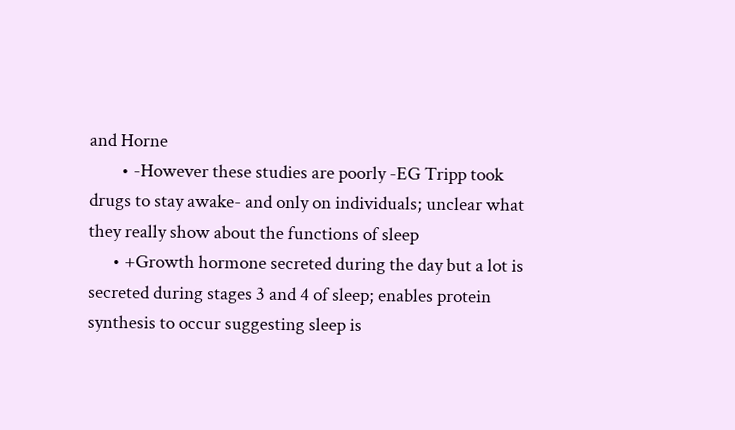and Horne
        • -However these studies are poorly -EG Tripp took drugs to stay awake- and only on individuals; unclear what they really show about the functions of sleep
      • +Growth hormone secreted during the day but a lot is secreted during stages 3 and 4 of sleep; enables protein synthesis to occur suggesting sleep is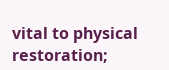vital to physical restoration;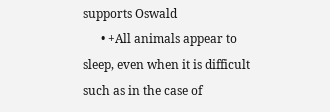supports Oswald
      • +All animals appear to sleep, even when it is difficult such as in the case of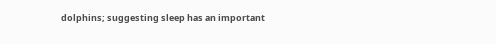dolphins; suggesting sleep has an important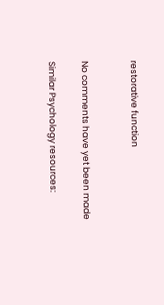restorative function


No comments have yet been made

Similar Psychology resources: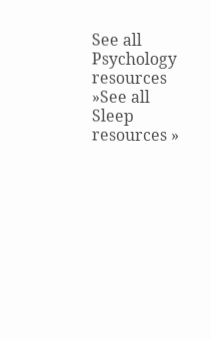See all Psychology resources »See all Sleep resources »